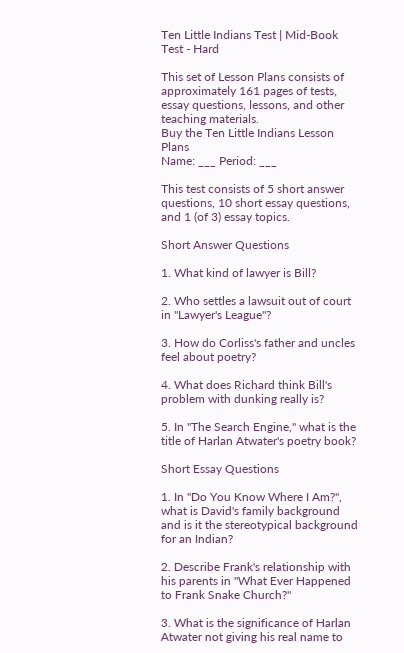Ten Little Indians Test | Mid-Book Test - Hard

This set of Lesson Plans consists of approximately 161 pages of tests, essay questions, lessons, and other teaching materials.
Buy the Ten Little Indians Lesson Plans
Name: ___ Period: ___

This test consists of 5 short answer questions, 10 short essay questions, and 1 (of 3) essay topics.

Short Answer Questions

1. What kind of lawyer is Bill?

2. Who settles a lawsuit out of court in "Lawyer's League"?

3. How do Corliss's father and uncles feel about poetry?

4. What does Richard think Bill's problem with dunking really is?

5. In "The Search Engine," what is the title of Harlan Atwater's poetry book?

Short Essay Questions

1. In "Do You Know Where I Am?", what is David's family background and is it the stereotypical background for an Indian?

2. Describe Frank's relationship with his parents in "What Ever Happened to Frank Snake Church?"

3. What is the significance of Harlan Atwater not giving his real name to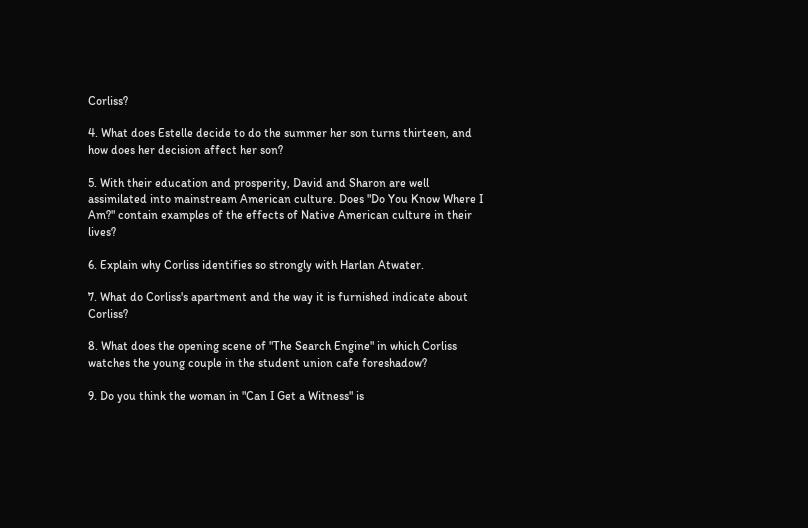Corliss?

4. What does Estelle decide to do the summer her son turns thirteen, and how does her decision affect her son?

5. With their education and prosperity, David and Sharon are well assimilated into mainstream American culture. Does "Do You Know Where I Am?" contain examples of the effects of Native American culture in their lives?

6. Explain why Corliss identifies so strongly with Harlan Atwater.

7. What do Corliss's apartment and the way it is furnished indicate about Corliss?

8. What does the opening scene of "The Search Engine" in which Corliss watches the young couple in the student union cafe foreshadow?

9. Do you think the woman in "Can I Get a Witness" is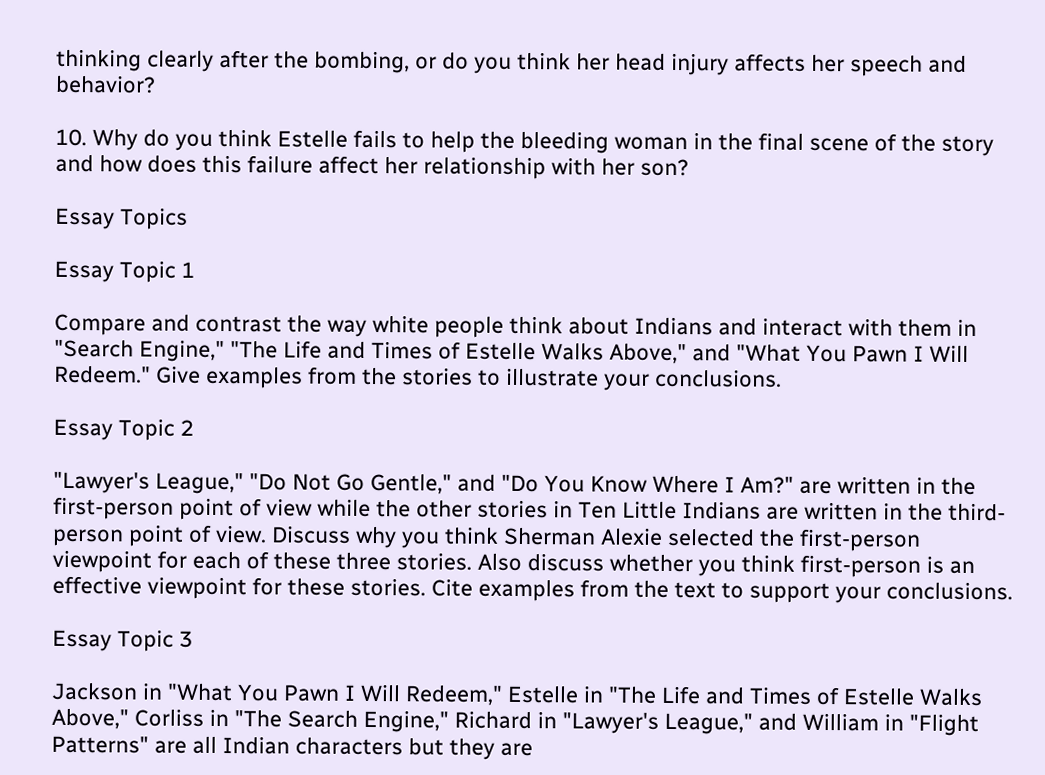thinking clearly after the bombing, or do you think her head injury affects her speech and behavior?

10. Why do you think Estelle fails to help the bleeding woman in the final scene of the story and how does this failure affect her relationship with her son?

Essay Topics

Essay Topic 1

Compare and contrast the way white people think about Indians and interact with them in "Search Engine," "The Life and Times of Estelle Walks Above," and "What You Pawn I Will Redeem." Give examples from the stories to illustrate your conclusions.

Essay Topic 2

"Lawyer's League," "Do Not Go Gentle," and "Do You Know Where I Am?" are written in the first-person point of view while the other stories in Ten Little Indians are written in the third-person point of view. Discuss why you think Sherman Alexie selected the first-person viewpoint for each of these three stories. Also discuss whether you think first-person is an effective viewpoint for these stories. Cite examples from the text to support your conclusions.

Essay Topic 3

Jackson in "What You Pawn I Will Redeem," Estelle in "The Life and Times of Estelle Walks Above," Corliss in "The Search Engine," Richard in "Lawyer's League," and William in "Flight Patterns" are all Indian characters but they are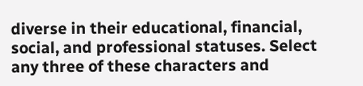diverse in their educational, financial, social, and professional statuses. Select any three of these characters and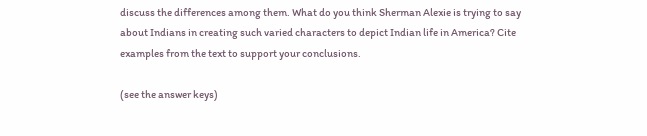discuss the differences among them. What do you think Sherman Alexie is trying to say about Indians in creating such varied characters to depict Indian life in America? Cite examples from the text to support your conclusions.

(see the answer keys)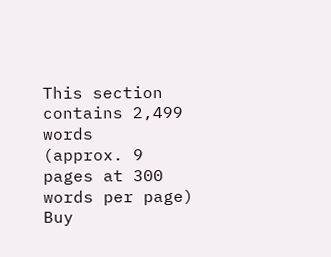This section contains 2,499 words
(approx. 9 pages at 300 words per page)
Buy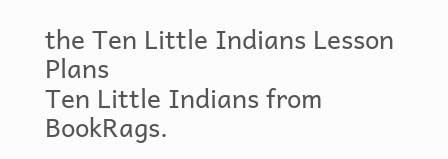the Ten Little Indians Lesson Plans
Ten Little Indians from BookRags.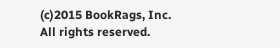(c)2015 BookRags, Inc. All rights reserved.